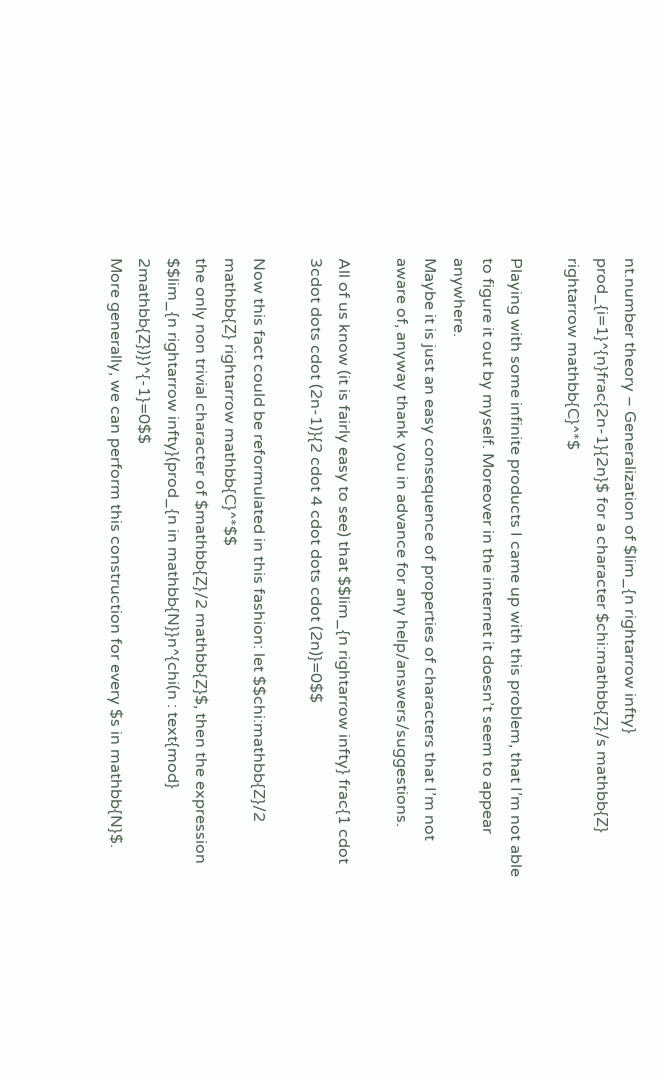nt.number theory – Generalization of $lim_{n rightarrow infty} prod_{i=1}^{n}frac{2n-1}{2n}$ for a character $chi:mathbb{Z}/s mathbb{Z} rightarrow mathbb{C}^*$

Playing with some infinite products I came up with this problem, that I’m not able to figure it out by myself. Moreover in the internet it doesn’t seem to appear anywhere.
Maybe it is just an easy consequence of properties of characters that I’m not aware of, anyway thank you in advance for any help/answers/suggestions.

All of us know (it is fairly easy to see) that $$lim_{n rightarrow infty} frac{1 cdot 3cdot dots cdot (2n-1)}{2 cdot 4 cdot dots cdot (2n)}=0$$

Now this fact could be reformulated in this fashion: let $$chi:mathbb{Z}/2 mathbb{Z} rightarrow mathbb{C}^*$$
the only non trivial character of $mathbb{Z}/2 mathbb{Z}$, then the expression $$lim_{n rightarrow infty}(prod_{n in mathbb{N}}n^{chi(n : text{mod} 2mathbb{Z})})^{-1}=0$$
More generally, we can perform this construction for every $s in mathbb{N}$.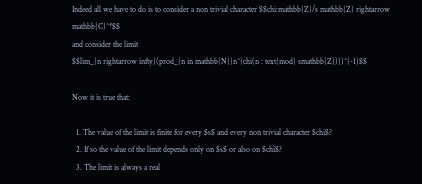Indeed all we have to do is to consider a non trivial character $$chi:mathbb{Z}/s mathbb{Z} rightarrow mathbb{C}^*$$
and consider the limit
$$lim_{n rightarrow infty}(prod_{n in mathbb{N}}n^{chi(n : text{mod} smathbb{Z})})^{-1}$$

Now it is true that:

  1. The value of the limit is finite for every $s$ and every non trivial character $chi$?
  2. If so the value of the limit depends only on $s$ or also on $chi$?
  3. The limit is always a real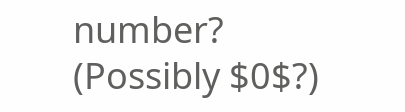number? (Possibly $0$?)